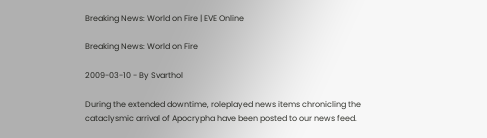Breaking News: World on Fire | EVE Online

Breaking News: World on Fire

2009-03-10 - By Svarthol

During the extended downtime, roleplayed news items chronicling the cataclysmic arrival of Apocrypha have been posted to our news feed.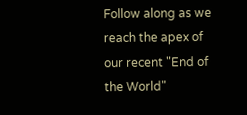Follow along as we reach the apex of our recent "End of the World"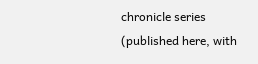chronicle series (published here, with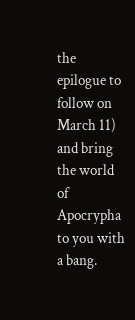the epilogue to follow on March 11) and bring the world of Apocrypha to you with a bang.